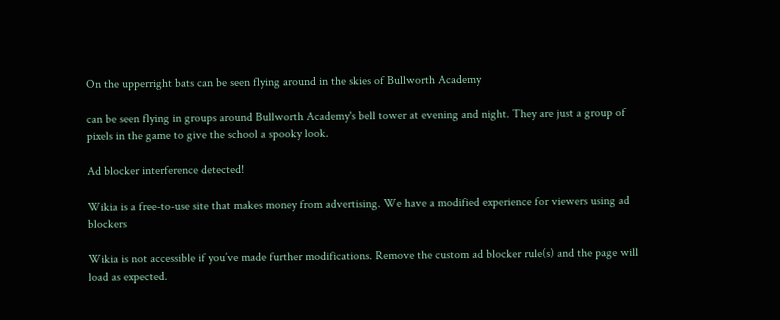On the upperright bats can be seen flying around in the skies of Bullworth Academy

can be seen flying in groups around Bullworth Academy's bell tower at evening and night. They are just a group of pixels in the game to give the school a spooky look.

Ad blocker interference detected!

Wikia is a free-to-use site that makes money from advertising. We have a modified experience for viewers using ad blockers

Wikia is not accessible if you’ve made further modifications. Remove the custom ad blocker rule(s) and the page will load as expected.